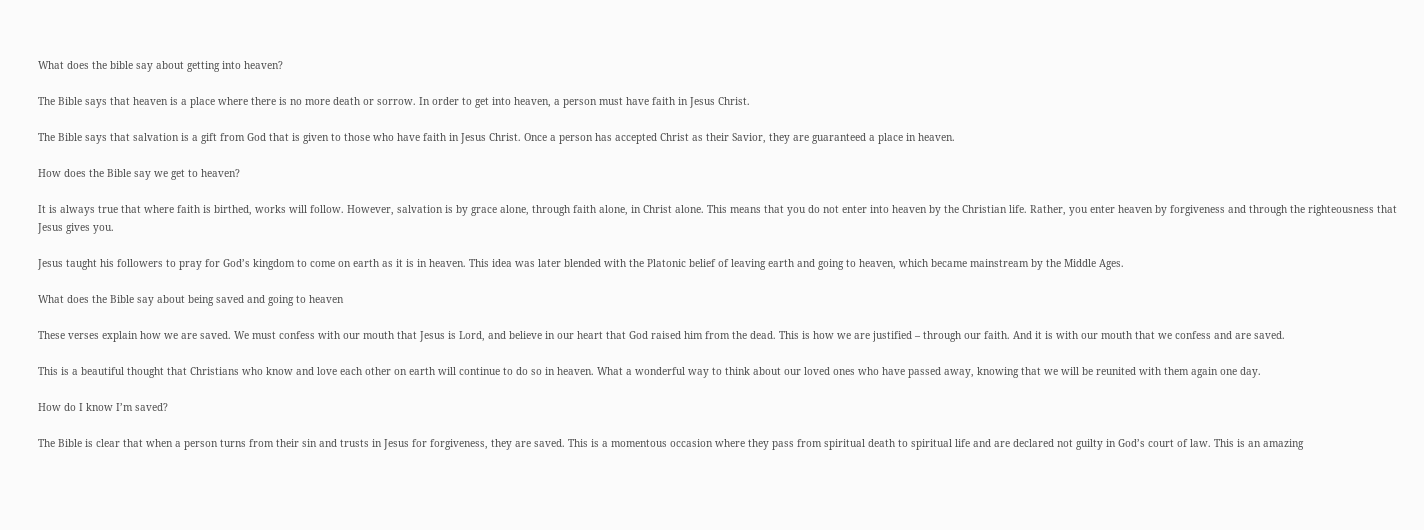What does the bible say about getting into heaven?

The Bible says that heaven is a place where there is no more death or sorrow. In order to get into heaven, a person must have faith in Jesus Christ.

The Bible says that salvation is a gift from God that is given to those who have faith in Jesus Christ. Once a person has accepted Christ as their Savior, they are guaranteed a place in heaven.

How does the Bible say we get to heaven?

It is always true that where faith is birthed, works will follow. However, salvation is by grace alone, through faith alone, in Christ alone. This means that you do not enter into heaven by the Christian life. Rather, you enter heaven by forgiveness and through the righteousness that Jesus gives you.

Jesus taught his followers to pray for God’s kingdom to come on earth as it is in heaven. This idea was later blended with the Platonic belief of leaving earth and going to heaven, which became mainstream by the Middle Ages.

What does the Bible say about being saved and going to heaven

These verses explain how we are saved. We must confess with our mouth that Jesus is Lord, and believe in our heart that God raised him from the dead. This is how we are justified – through our faith. And it is with our mouth that we confess and are saved.

This is a beautiful thought that Christians who know and love each other on earth will continue to do so in heaven. What a wonderful way to think about our loved ones who have passed away, knowing that we will be reunited with them again one day.

How do I know I’m saved?

The Bible is clear that when a person turns from their sin and trusts in Jesus for forgiveness, they are saved. This is a momentous occasion where they pass from spiritual death to spiritual life and are declared not guilty in God’s court of law. This is an amazing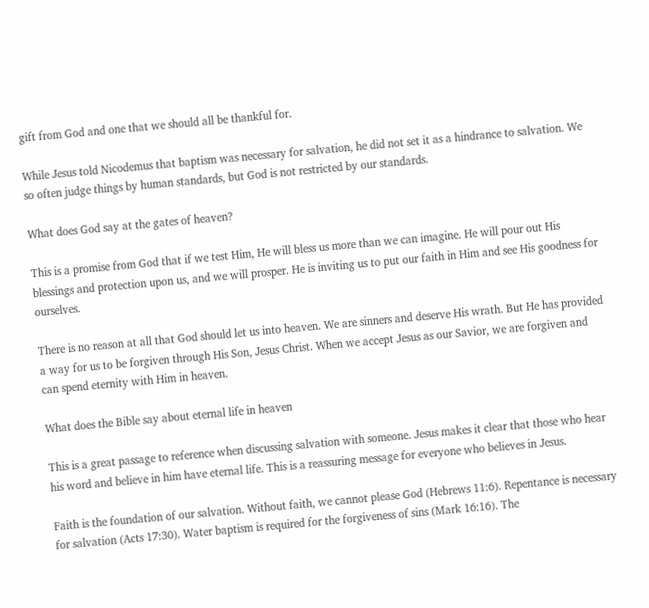gift from God and one that we should all be thankful for.

While Jesus told Nicodemus that baptism was necessary for salvation, he did not set it as a hindrance to salvation. We so often judge things by human standards, but God is not restricted by our standards.

What does God say at the gates of heaven?

This is a promise from God that if we test Him, He will bless us more than we can imagine. He will pour out His blessings and protection upon us, and we will prosper. He is inviting us to put our faith in Him and see His goodness for ourselves.

There is no reason at all that God should let us into heaven. We are sinners and deserve His wrath. But He has provided a way for us to be forgiven through His Son, Jesus Christ. When we accept Jesus as our Savior, we are forgiven and can spend eternity with Him in heaven.

What does the Bible say about eternal life in heaven

This is a great passage to reference when discussing salvation with someone. Jesus makes it clear that those who hear his word and believe in him have eternal life. This is a reassuring message for everyone who believes in Jesus.

Faith is the foundation of our salvation. Without faith, we cannot please God (Hebrews 11:6). Repentance is necessary for salvation (Acts 17:30). Water baptism is required for the forgiveness of sins (Mark 16:16). The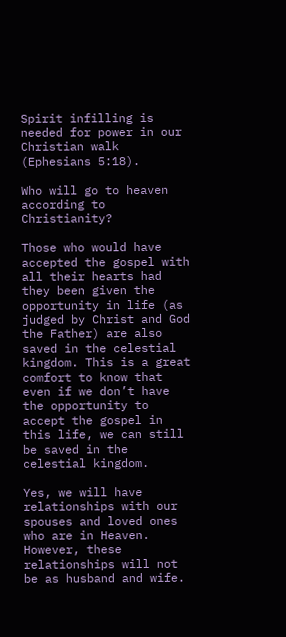Spirit infilling is needed for power in our Christian walk (Ephesians 5:18).

Who will go to heaven according to Christianity?

Those who would have accepted the gospel with all their hearts had they been given the opportunity in life (as judged by Christ and God the Father) are also saved in the celestial kingdom. This is a great comfort to know that even if we don’t have the opportunity to accept the gospel in this life, we can still be saved in the celestial kingdom.

Yes, we will have relationships with our spouses and loved ones who are in Heaven. However, these relationships will not be as husband and wife.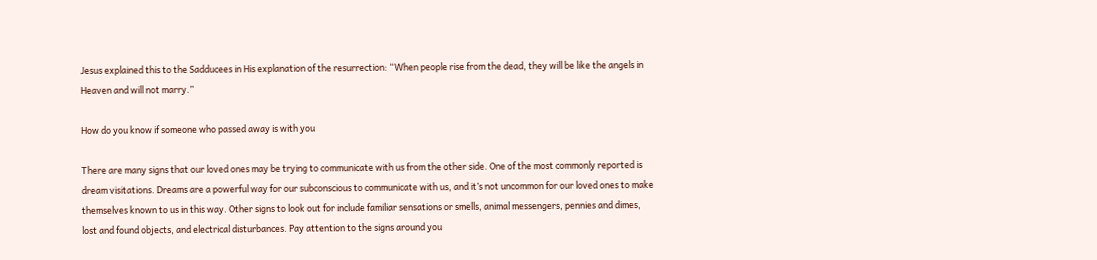Jesus explained this to the Sadducees in His explanation of the resurrection: “When people rise from the dead, they will be like the angels in Heaven and will not marry.”

How do you know if someone who passed away is with you

There are many signs that our loved ones may be trying to communicate with us from the other side. One of the most commonly reported is dream visitations. Dreams are a powerful way for our subconscious to communicate with us, and it’s not uncommon for our loved ones to make themselves known to us in this way. Other signs to look out for include familiar sensations or smells, animal messengers, pennies and dimes, lost and found objects, and electrical disturbances. Pay attention to the signs around you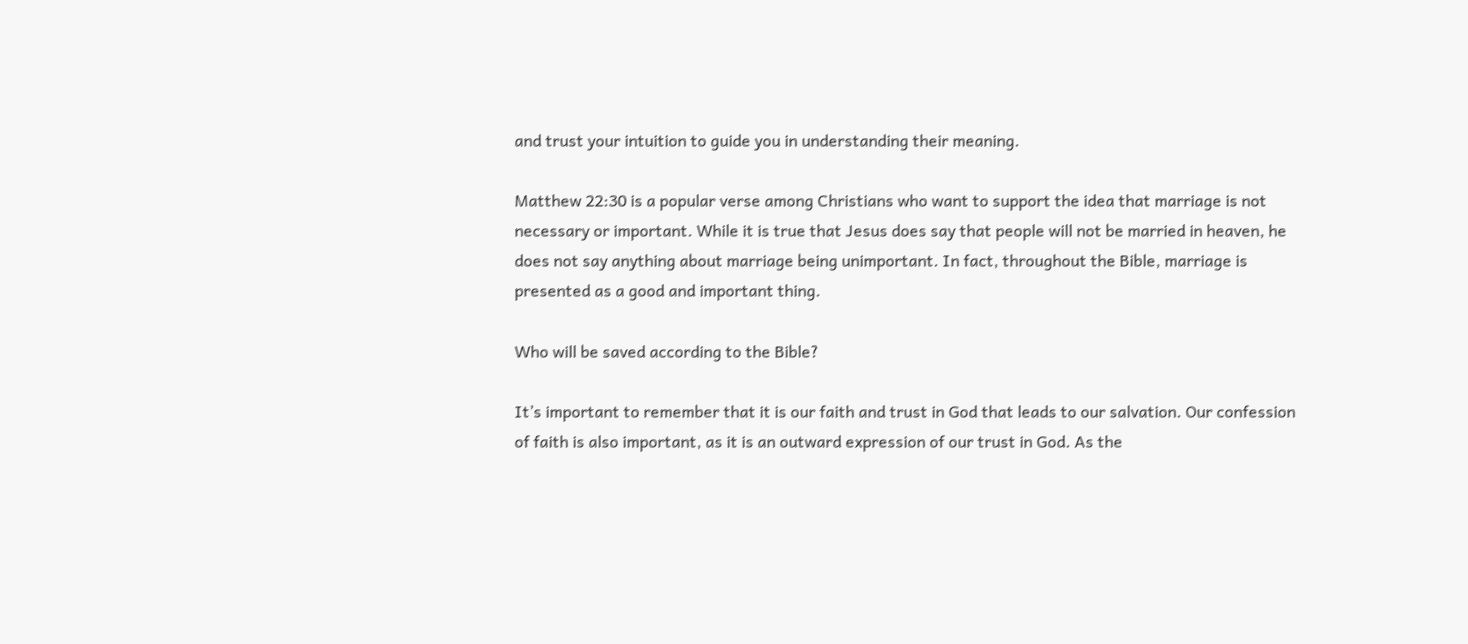and trust your intuition to guide you in understanding their meaning.

Matthew 22:30 is a popular verse among Christians who want to support the idea that marriage is not necessary or important. While it is true that Jesus does say that people will not be married in heaven, he does not say anything about marriage being unimportant. In fact, throughout the Bible, marriage is presented as a good and important thing.

Who will be saved according to the Bible?

It’s important to remember that it is our faith and trust in God that leads to our salvation. Our confession of faith is also important, as it is an outward expression of our trust in God. As the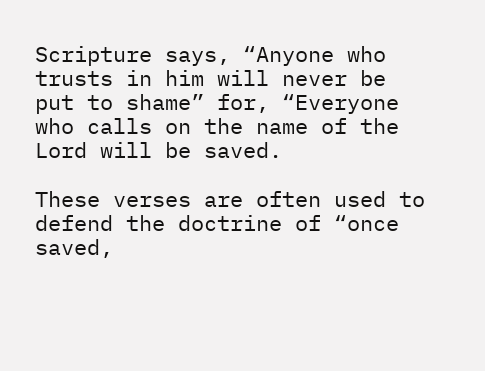Scripture says, “Anyone who trusts in him will never be put to shame” for, “Everyone who calls on the name of the Lord will be saved.

These verses are often used to defend the doctrine of “once saved,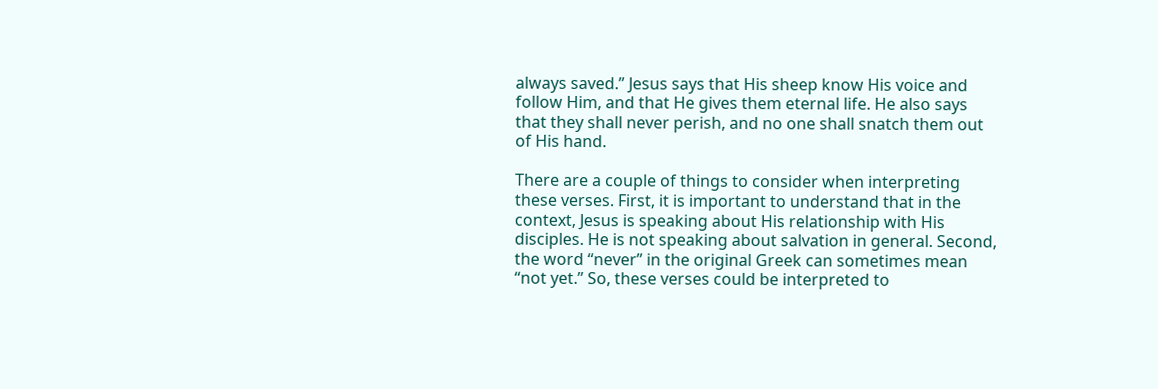always saved.” Jesus says that His sheep know His voice and follow Him, and that He gives them eternal life. He also says that they shall never perish, and no one shall snatch them out of His hand.

There are a couple of things to consider when interpreting these verses. First, it is important to understand that in the context, Jesus is speaking about His relationship with His disciples. He is not speaking about salvation in general. Second, the word “never” in the original Greek can sometimes mean “not yet.” So, these verses could be interpreted to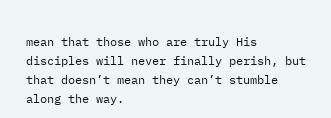mean that those who are truly His disciples will never finally perish, but that doesn’t mean they can’t stumble along the way.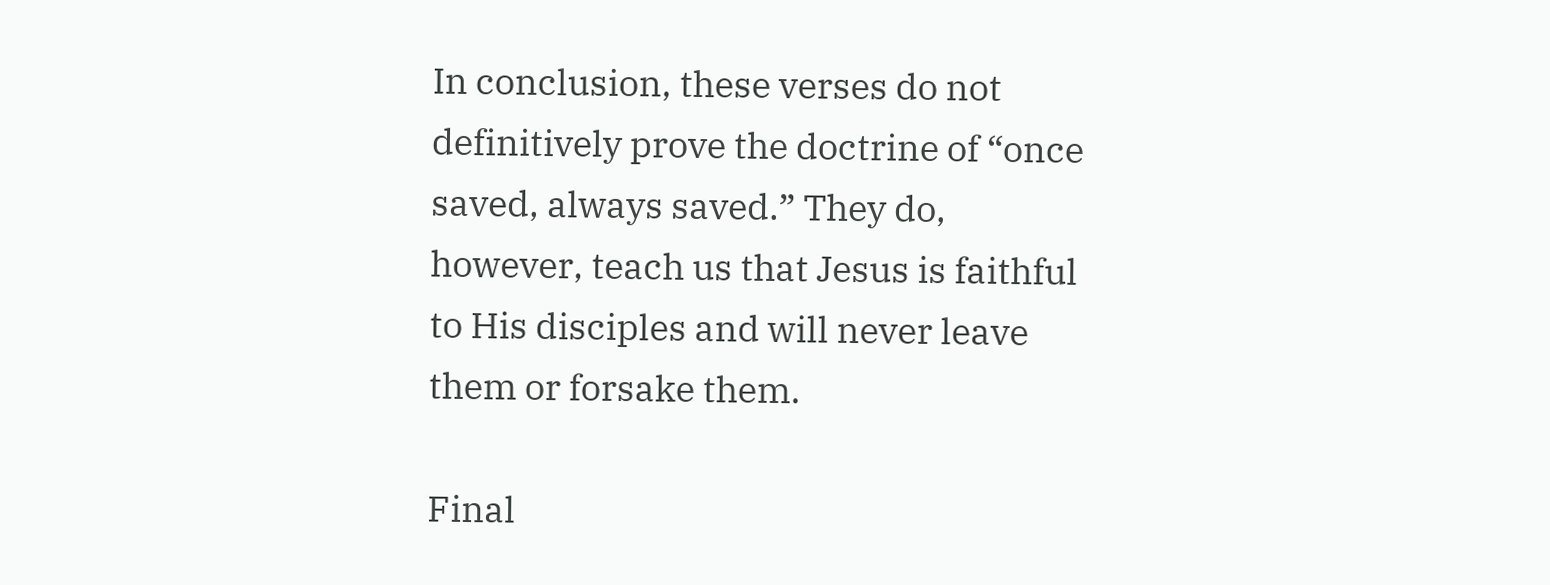In conclusion, these verses do not definitively prove the doctrine of “once saved, always saved.” They do, however, teach us that Jesus is faithful to His disciples and will never leave them or forsake them.

Final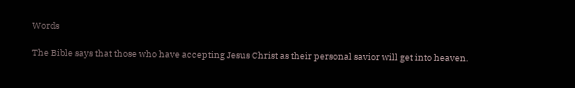Words

The Bible says that those who have accepting Jesus Christ as their personal savior will get into heaven.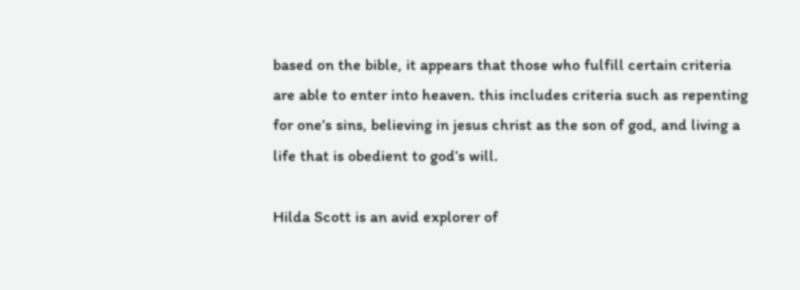based on the bible, it appears that those who fulfill certain criteria are able to enter into heaven. this includes criteria such as repenting for one’s sins, believing in jesus christ as the son of god, and living a life that is obedient to god’s will.

Hilda Scott is an avid explorer of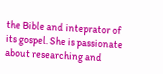the Bible and inteprator of its gospel. She is passionate about researching and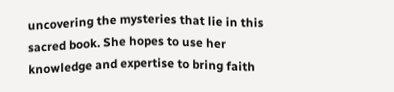uncovering the mysteries that lie in this sacred book. She hopes to use her knowledge and expertise to bring faith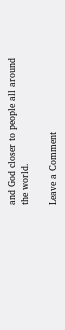and God closer to people all around the world.

Leave a Comment